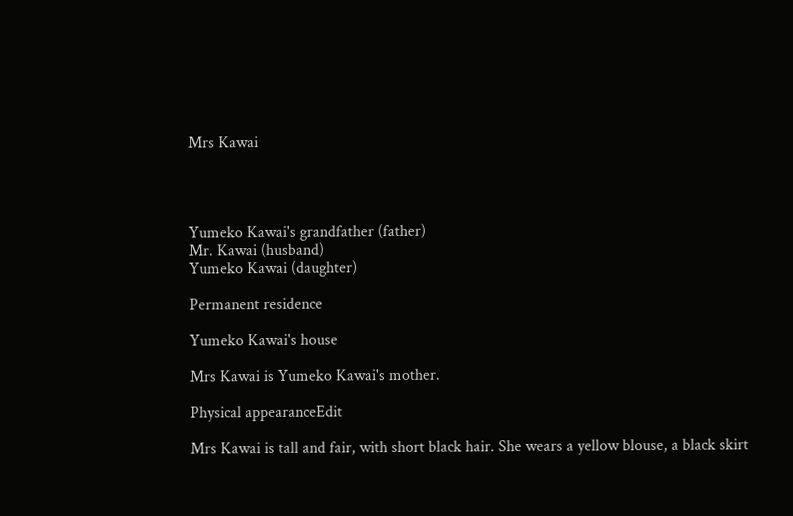Mrs Kawai




Yumeko Kawai's grandfather (father)
Mr. Kawai (husband)
Yumeko Kawai (daughter)

Permanent residence

Yumeko Kawai's house

Mrs Kawai is Yumeko Kawai's mother.

Physical appearanceEdit

Mrs Kawai is tall and fair, with short black hair. She wears a yellow blouse, a black skirt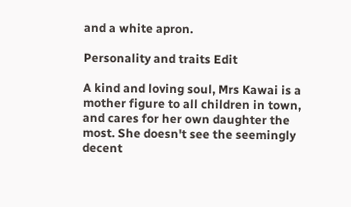and a white apron.

Personality and traits Edit

A kind and loving soul, Mrs Kawai is a mother figure to all children in town, and cares for her own daughter the most. She doesn't see the seemingly decent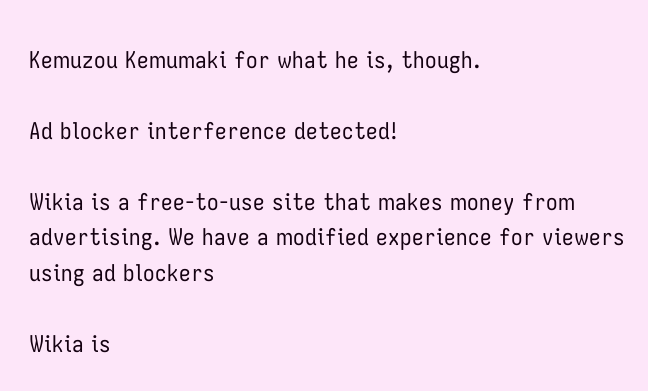Kemuzou Kemumaki for what he is, though.

Ad blocker interference detected!

Wikia is a free-to-use site that makes money from advertising. We have a modified experience for viewers using ad blockers

Wikia is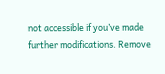not accessible if you’ve made further modifications. Remove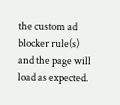the custom ad blocker rule(s) and the page will load as expected.